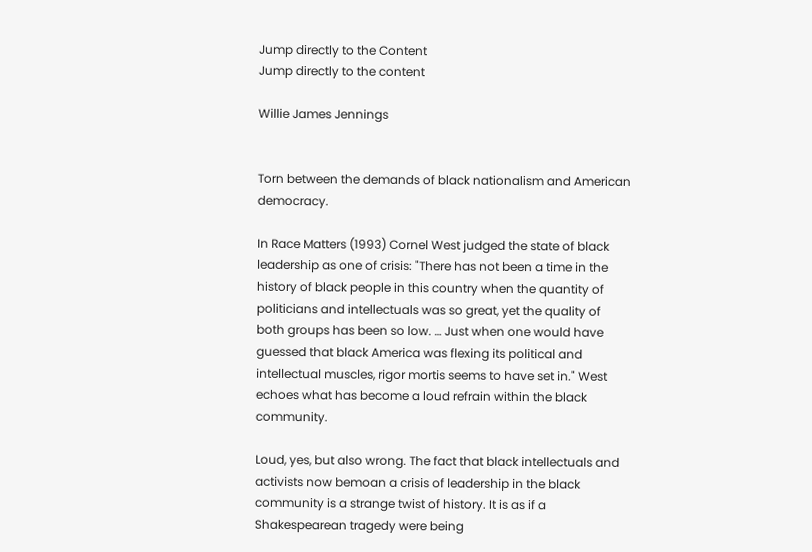Jump directly to the Content
Jump directly to the content

Willie James Jennings


Torn between the demands of black nationalism and American democracy.

In Race Matters (1993) Cornel West judged the state of black leadership as one of crisis: "There has not been a time in the history of black people in this country when the quantity of politicians and intellectuals was so great, yet the quality of both groups has been so low. … Just when one would have guessed that black America was flexing its political and intellectual muscles, rigor mortis seems to have set in." West echoes what has become a loud refrain within the black community.

Loud, yes, but also wrong. The fact that black intellectuals and activists now bemoan a crisis of leadership in the black community is a strange twist of history. It is as if a Shakespearean tragedy were being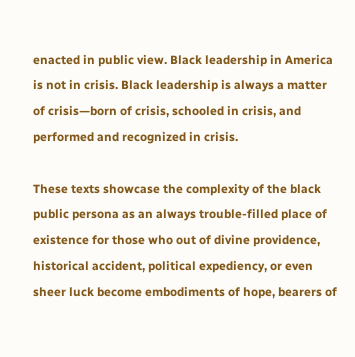enacted in public view. Black leadership in America is not in crisis. Black leadership is always a matter of crisis—born of crisis, schooled in crisis, and performed and recognized in crisis.

These texts showcase the complexity of the black public persona as an always trouble-filled place of existence for those who out of divine providence, historical accident, political expediency, or even sheer luck become embodiments of hope, bearers of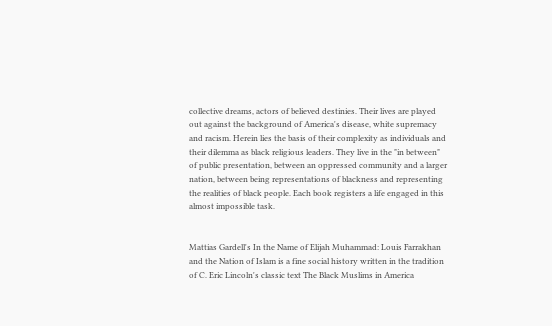collective dreams, actors of believed destinies. Their lives are played out against the background of America's disease, white supremacy and racism. Herein lies the basis of their complexity as individuals and their dilemma as black religious leaders. They live in the "in between" of public presentation, between an oppressed community and a larger nation, between being representations of blackness and representing the realities of black people. Each book registers a life engaged in this almost impossible task.


Mattias Gardell's In the Name of Elijah Muhammad: Louis Farrakhan and the Nation of Islam is a fine social history written in the tradition of C. Eric Lincoln's classic text The Black Muslims in America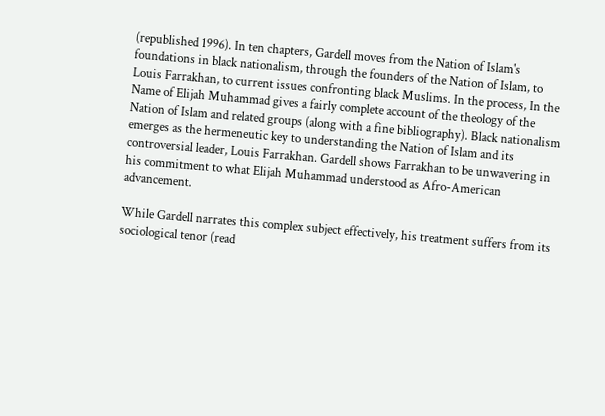(republished 1996). In ten chapters, Gardell moves from the Nation of Islam's foundations in black nationalism, through the founders of the Nation of Islam, to Louis Farrakhan, to current issues confronting black Muslims. In the process, In the Name of Elijah Muhammad gives a fairly complete account of the theology of the Nation of Islam and related groups (along with a fine bibliography). Black nationalism emerges as the hermeneutic key to understanding the Nation of Islam and its controversial leader, Louis Farrakhan. Gardell shows Farrakhan to be unwavering in his commitment to what Elijah Muhammad understood as Afro-American advancement.

While Gardell narrates this complex subject effectively, his treatment suffers from its sociological tenor (read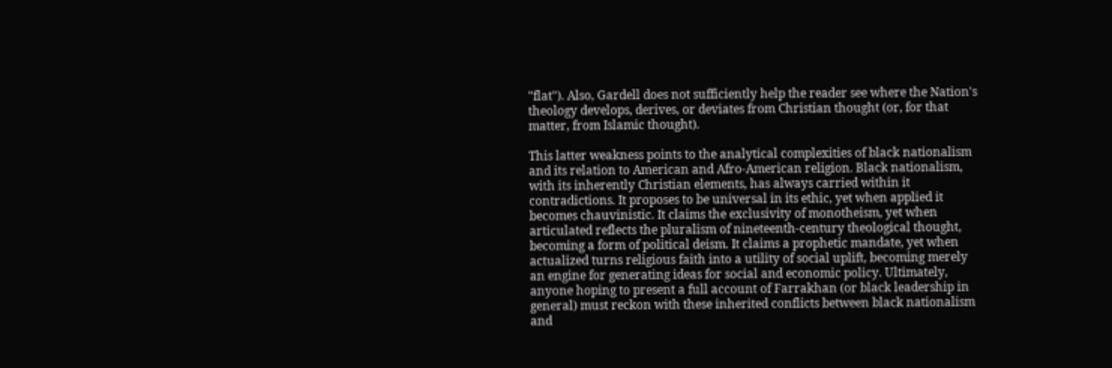"flat"). Also, Gardell does not sufficiently help the reader see where the Nation's theology develops, derives, or deviates from Christian thought (or, for that matter, from Islamic thought).

This latter weakness points to the analytical complexities of black nationalism and its relation to American and Afro-American religion. Black nationalism, with its inherently Christian elements, has always carried within it contradictions. It proposes to be universal in its ethic, yet when applied it becomes chauvinistic. It claims the exclusivity of monotheism, yet when articulated reflects the pluralism of nineteenth-century theological thought, becoming a form of political deism. It claims a prophetic mandate, yet when actualized turns religious faith into a utility of social uplift, becoming merely an engine for generating ideas for social and economic policy. Ultimately, anyone hoping to present a full account of Farrakhan (or black leadership in general) must reckon with these inherited conflicts between black nationalism and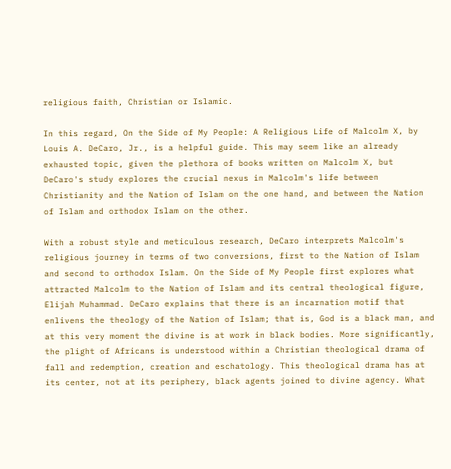religious faith, Christian or Islamic.

In this regard, On the Side of My People: A Religious Life of Malcolm X, by Louis A. DeCaro, Jr., is a helpful guide. This may seem like an already exhausted topic, given the plethora of books written on Malcolm X, but DeCaro's study explores the crucial nexus in Malcolm's life between Christianity and the Nation of Islam on the one hand, and between the Nation of Islam and orthodox Islam on the other.

With a robust style and meticulous research, DeCaro interprets Malcolm's religious journey in terms of two conversions, first to the Nation of Islam and second to orthodox Islam. On the Side of My People first explores what attracted Malcolm to the Nation of Islam and its central theological figure, Elijah Muhammad. DeCaro explains that there is an incarnation motif that enlivens the theology of the Nation of Islam; that is, God is a black man, and at this very moment the divine is at work in black bodies. More significantly, the plight of Africans is understood within a Christian theological drama of fall and redemption, creation and eschatology. This theological drama has at its center, not at its periphery, black agents joined to divine agency. What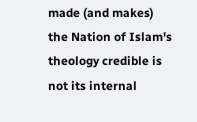made (and makes) the Nation of Islam's theology credible is not its internal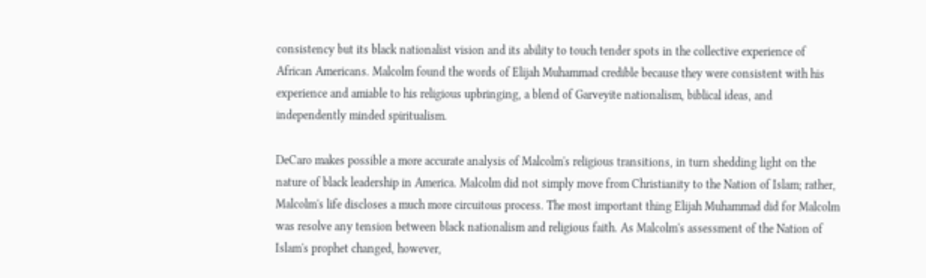consistency but its black nationalist vision and its ability to touch tender spots in the collective experience of African Americans. Malcolm found the words of Elijah Muhammad credible because they were consistent with his experience and amiable to his religious upbringing, a blend of Garveyite nationalism, biblical ideas, and independently minded spiritualism.

DeCaro makes possible a more accurate analysis of Malcolm's religious transitions, in turn shedding light on the nature of black leadership in America. Malcolm did not simply move from Christianity to the Nation of Islam; rather, Malcolm's life discloses a much more circuitous process. The most important thing Elijah Muhammad did for Malcolm was resolve any tension between black nationalism and religious faith. As Malcolm's assessment of the Nation of Islam's prophet changed, however,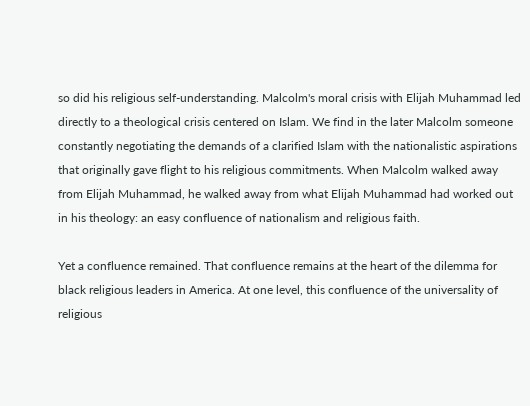so did his religious self-understanding. Malcolm's moral crisis with Elijah Muhammad led directly to a theological crisis centered on Islam. We find in the later Malcolm someone constantly negotiating the demands of a clarified Islam with the nationalistic aspirations that originally gave flight to his religious commitments. When Malcolm walked away from Elijah Muhammad, he walked away from what Elijah Muhammad had worked out in his theology: an easy confluence of nationalism and religious faith.

Yet a confluence remained. That confluence remains at the heart of the dilemma for black religious leaders in America. At one level, this confluence of the universality of religious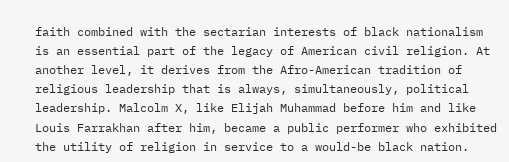faith combined with the sectarian interests of black nationalism is an essential part of the legacy of American civil religion. At another level, it derives from the Afro-American tradition of religious leadership that is always, simultaneously, political leadership. Malcolm X, like Elijah Muhammad before him and like Louis Farrakhan after him, became a public performer who exhibited the utility of religion in service to a would-be black nation.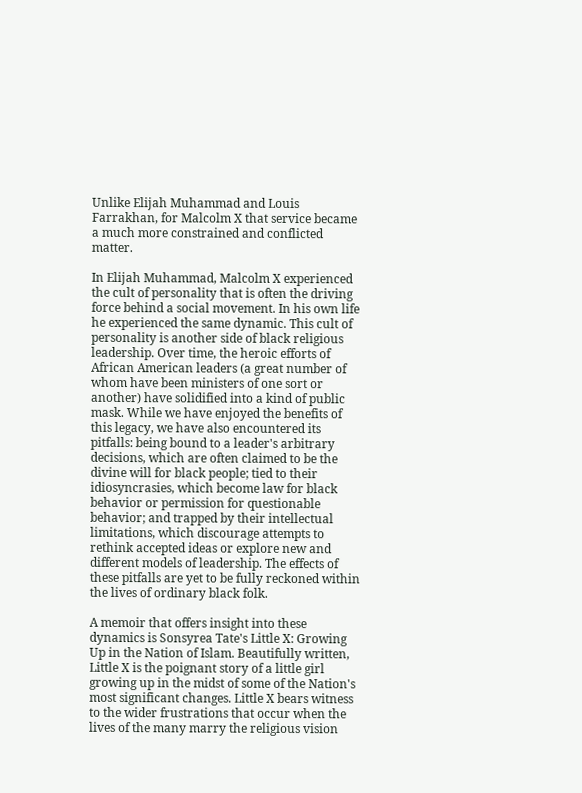Unlike Elijah Muhammad and Louis Farrakhan, for Malcolm X that service became a much more constrained and conflicted matter.

In Elijah Muhammad, Malcolm X experienced the cult of personality that is often the driving force behind a social movement. In his own life he experienced the same dynamic. This cult of personality is another side of black religious leadership. Over time, the heroic efforts of African American leaders (a great number of whom have been ministers of one sort or another) have solidified into a kind of public mask. While we have enjoyed the benefits of this legacy, we have also encountered its pitfalls: being bound to a leader's arbitrary decisions, which are often claimed to be the divine will for black people; tied to their idiosyncrasies, which become law for black behavior or permission for questionable behavior; and trapped by their intellectual limitations, which discourage attempts to rethink accepted ideas or explore new and different models of leadership. The effects of these pitfalls are yet to be fully reckoned within the lives of ordinary black folk.

A memoir that offers insight into these dynamics is Sonsyrea Tate's Little X: Growing Up in the Nation of Islam. Beautifully written, Little X is the poignant story of a little girl growing up in the midst of some of the Nation's most significant changes. Little X bears witness to the wider frustrations that occur when the lives of the many marry the religious vision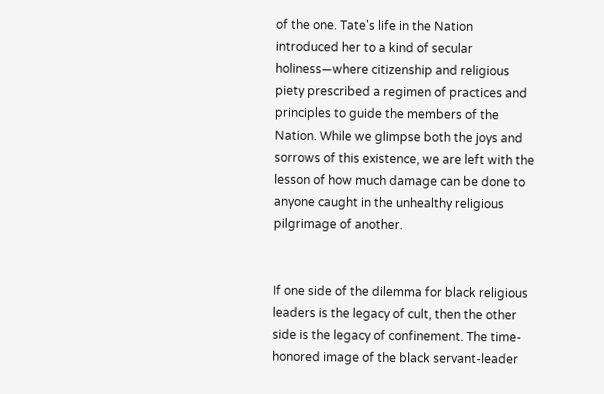of the one. Tate's life in the Nation introduced her to a kind of secular holiness—where citizenship and religious piety prescribed a regimen of practices and principles to guide the members of the Nation. While we glimpse both the joys and sorrows of this existence, we are left with the lesson of how much damage can be done to anyone caught in the unhealthy religious pilgrimage of another.


If one side of the dilemma for black religious leaders is the legacy of cult, then the other side is the legacy of confinement. The time-honored image of the black servant-leader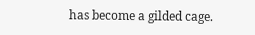has become a gilded cage.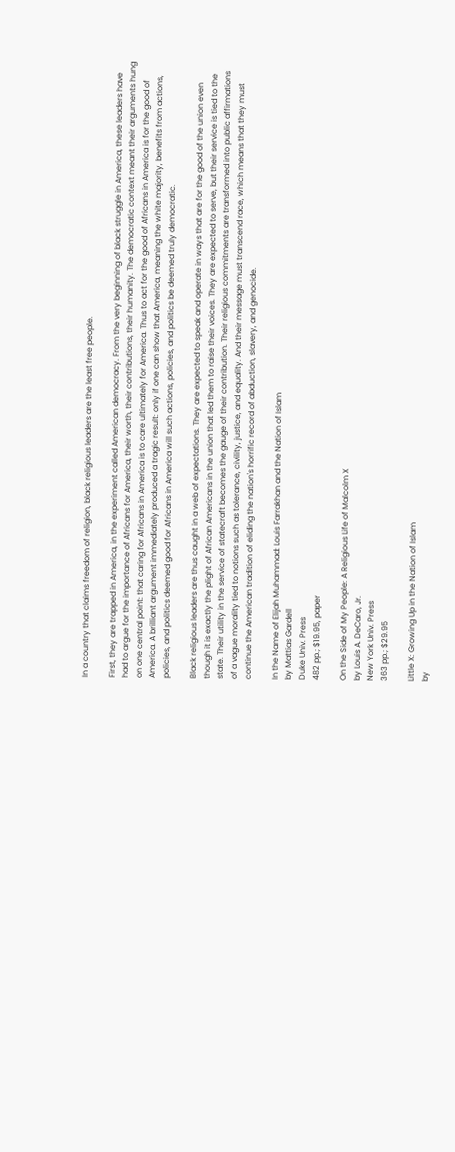In a country that claims freedom of religion, black religious leaders are the least free people.

First, they are trapped in America, in the experiment called American democracy. From the very beginning of black struggle in America, these leaders have had to argue for the importance of Africans for America, their worth, their contributions, their humanity. The democratic context meant their arguments hung on one central point: that caring for Africans in America is to care ultimately for America. Thus to act for the good of Africans in America is for the good of America. A brilliant argument immediately produced a tragic result: only if one can show that America, meaning the white majority, benefits from actions, policies, and politics deemed good for Africans in America will such actions, policies, and politics be deemed truly democratic.

Black religious leaders are thus caught in a web of expectations. They are expected to speak and operate in ways that are for the good of the union even though it is exactly the plight of African Americans in the union that led them to raise their voices. They are expected to serve, but their service is tied to the state. Their utility in the service of statecraft becomes the gauge of their contribution. Their religious commitments are transformed into public affirmations of a vague morality tied to notions such as tolerance, civility, justice, and equality. And their message must transcend race, which means that they must continue the American tradition of eliding the nation's horrific record of abduction, slavery, and genocide.

In the Name of Elijah Muhammad: Louis Farrakhan and the Nation of Islam
by Mattias Gardell
Duke Univ. Press
482 pp.; $19.95, paper

On the Side of My People: A Religious Life of Malcolm X
by Louis A. DeCaro, Jr.
New York Univ. Press
363 pp.; $29.95

Little X: Growing Up in the Nation of Islam
by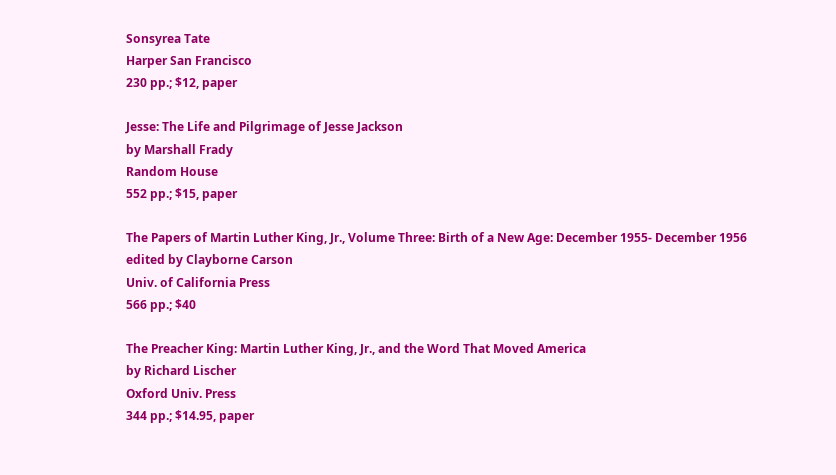Sonsyrea Tate
Harper San Francisco
230 pp.; $12, paper

Jesse: The Life and Pilgrimage of Jesse Jackson
by Marshall Frady
Random House
552 pp.; $15, paper

The Papers of Martin Luther King, Jr., Volume Three: Birth of a New Age: December 1955- December 1956
edited by Clayborne Carson
Univ. of California Press
566 pp.; $40

The Preacher King: Martin Luther King, Jr., and the Word That Moved America
by Richard Lischer
Oxford Univ. Press
344 pp.; $14.95, paper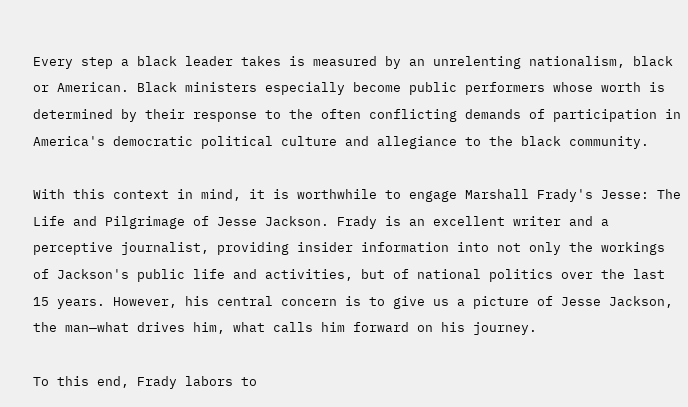Every step a black leader takes is measured by an unrelenting nationalism, black or American. Black ministers especially become public performers whose worth is determined by their response to the often conflicting demands of participation in America's democratic political culture and allegiance to the black community.

With this context in mind, it is worthwhile to engage Marshall Frady's Jesse: The Life and Pilgrimage of Jesse Jackson. Frady is an excellent writer and a perceptive journalist, providing insider information into not only the workings of Jackson's public life and activities, but of national politics over the last 15 years. However, his central concern is to give us a picture of Jesse Jackson, the man—what drives him, what calls him forward on his journey.

To this end, Frady labors to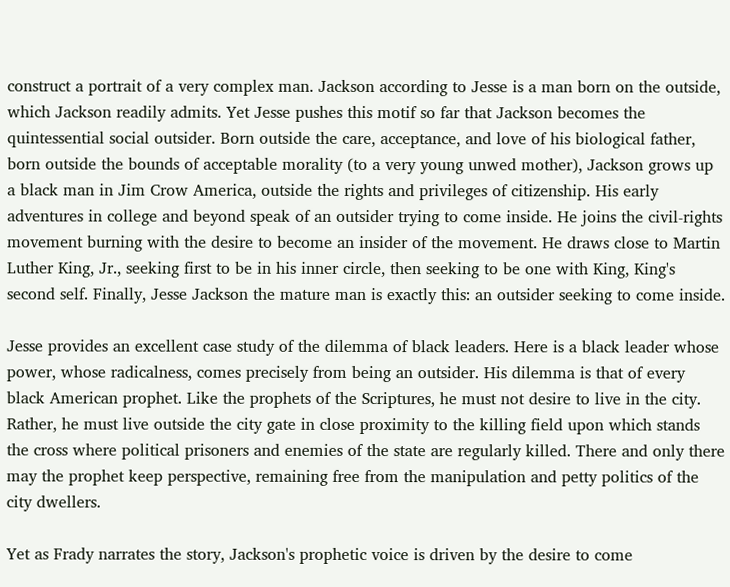construct a portrait of a very complex man. Jackson according to Jesse is a man born on the outside, which Jackson readily admits. Yet Jesse pushes this motif so far that Jackson becomes the quintessential social outsider. Born outside the care, acceptance, and love of his biological father, born outside the bounds of acceptable morality (to a very young unwed mother), Jackson grows up a black man in Jim Crow America, outside the rights and privileges of citizenship. His early adventures in college and beyond speak of an outsider trying to come inside. He joins the civil-rights movement burning with the desire to become an insider of the movement. He draws close to Martin Luther King, Jr., seeking first to be in his inner circle, then seeking to be one with King, King's second self. Finally, Jesse Jackson the mature man is exactly this: an outsider seeking to come inside.

Jesse provides an excellent case study of the dilemma of black leaders. Here is a black leader whose power, whose radicalness, comes precisely from being an outsider. His dilemma is that of every black American prophet. Like the prophets of the Scriptures, he must not desire to live in the city. Rather, he must live outside the city gate in close proximity to the killing field upon which stands the cross where political prisoners and enemies of the state are regularly killed. There and only there may the prophet keep perspective, remaining free from the manipulation and petty politics of the city dwellers.

Yet as Frady narrates the story, Jackson's prophetic voice is driven by the desire to come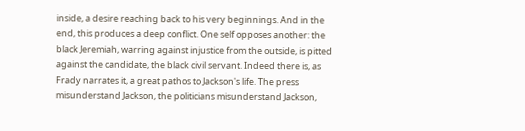inside, a desire reaching back to his very beginnings. And in the end, this produces a deep conflict. One self opposes another: the black Jeremiah, warring against injustice from the outside, is pitted against the candidate, the black civil servant. Indeed there is, as Frady narrates it, a great pathos to Jackson's life. The press misunderstand Jackson, the politicians misunderstand Jackson,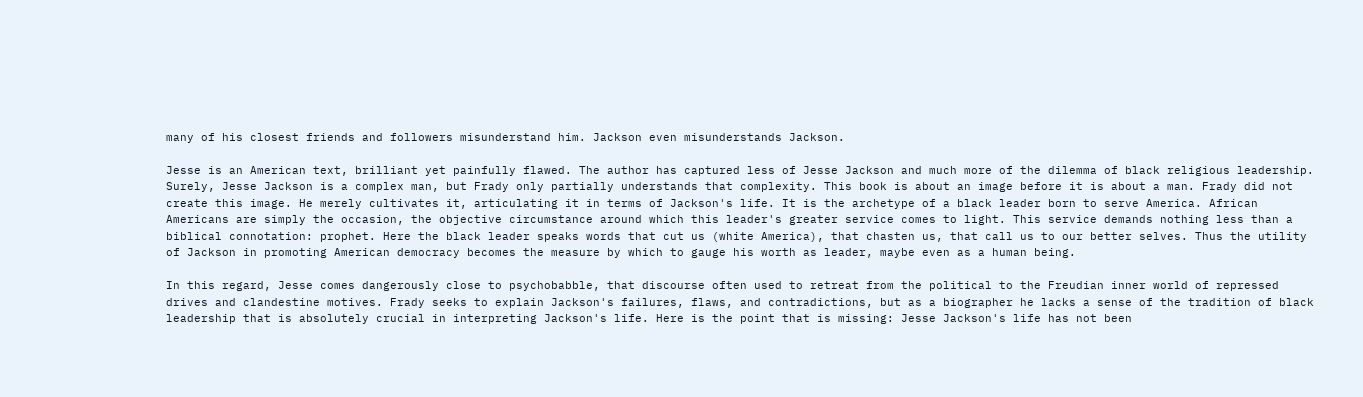many of his closest friends and followers misunderstand him. Jackson even misunderstands Jackson.

Jesse is an American text, brilliant yet painfully flawed. The author has captured less of Jesse Jackson and much more of the dilemma of black religious leadership. Surely, Jesse Jackson is a complex man, but Frady only partially understands that complexity. This book is about an image before it is about a man. Frady did not create this image. He merely cultivates it, articulating it in terms of Jackson's life. It is the archetype of a black leader born to serve America. African Americans are simply the occasion, the objective circumstance around which this leader's greater service comes to light. This service demands nothing less than a biblical connotation: prophet. Here the black leader speaks words that cut us (white America), that chasten us, that call us to our better selves. Thus the utility of Jackson in promoting American democracy becomes the measure by which to gauge his worth as leader, maybe even as a human being.

In this regard, Jesse comes dangerously close to psychobabble, that discourse often used to retreat from the political to the Freudian inner world of repressed drives and clandestine motives. Frady seeks to explain Jackson's failures, flaws, and contradictions, but as a biographer he lacks a sense of the tradition of black leadership that is absolutely crucial in interpreting Jackson's life. Here is the point that is missing: Jesse Jackson's life has not been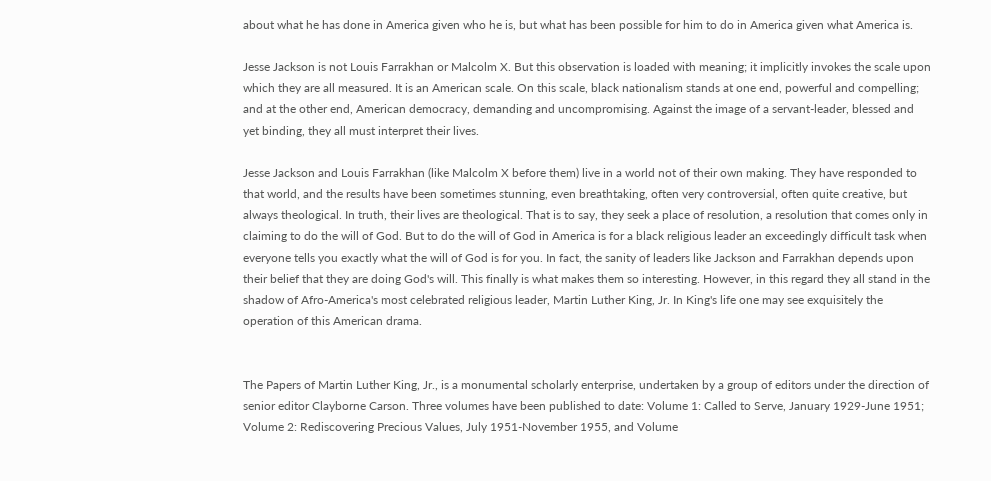about what he has done in America given who he is, but what has been possible for him to do in America given what America is.

Jesse Jackson is not Louis Farrakhan or Malcolm X. But this observation is loaded with meaning; it implicitly invokes the scale upon which they are all measured. It is an American scale. On this scale, black nationalism stands at one end, powerful and compelling; and at the other end, American democracy, demanding and uncompromising. Against the image of a servant-leader, blessed and yet binding, they all must interpret their lives.

Jesse Jackson and Louis Farrakhan (like Malcolm X before them) live in a world not of their own making. They have responded to that world, and the results have been sometimes stunning, even breathtaking, often very controversial, often quite creative, but always theological. In truth, their lives are theological. That is to say, they seek a place of resolution, a resolution that comes only in claiming to do the will of God. But to do the will of God in America is for a black religious leader an exceedingly difficult task when everyone tells you exactly what the will of God is for you. In fact, the sanity of leaders like Jackson and Farrakhan depends upon their belief that they are doing God's will. This finally is what makes them so interesting. However, in this regard they all stand in the shadow of Afro-America's most celebrated religious leader, Martin Luther King, Jr. In King's life one may see exquisitely the operation of this American drama.


The Papers of Martin Luther King, Jr., is a monumental scholarly enterprise, undertaken by a group of editors under the direction of senior editor Clayborne Carson. Three volumes have been published to date: Volume 1: Called to Serve, January 1929-June 1951; Volume 2: Rediscovering Precious Values, July 1951-November 1955, and Volume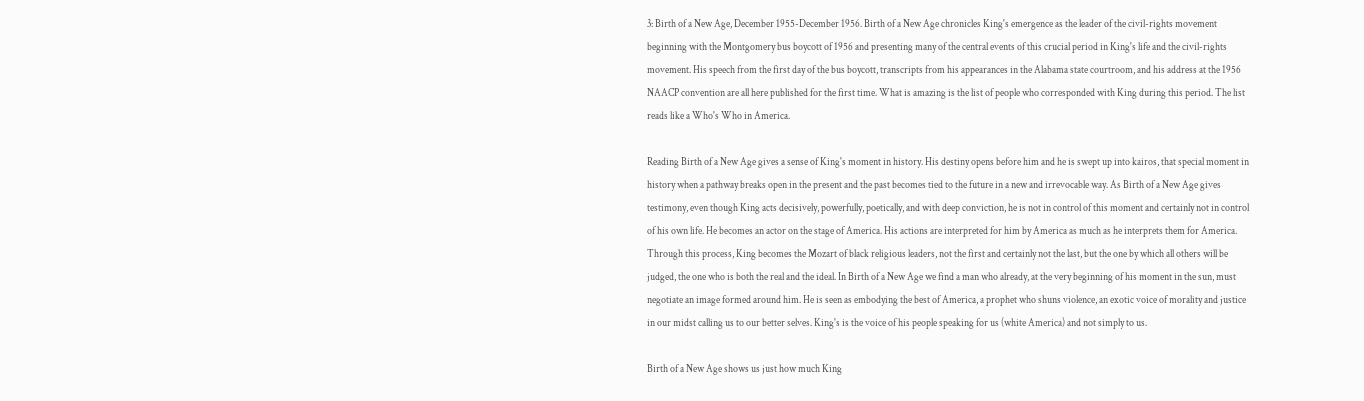3: Birth of a New Age, December 1955-December 1956. Birth of a New Age chronicles King's emergence as the leader of the civil-rights movement beginning with the Montgomery bus boycott of 1956 and presenting many of the central events of this crucial period in King's life and the civil-rights movement. His speech from the first day of the bus boycott, transcripts from his appearances in the Alabama state courtroom, and his address at the 1956 NAACP convention are all here published for the first time. What is amazing is the list of people who corresponded with King during this period. The list reads like a Who's Who in America.

Reading Birth of a New Age gives a sense of King's moment in history. His destiny opens before him and he is swept up into kairos, that special moment in history when a pathway breaks open in the present and the past becomes tied to the future in a new and irrevocable way. As Birth of a New Age gives testimony, even though King acts decisively, powerfully, poetically, and with deep conviction, he is not in control of this moment and certainly not in control of his own life. He becomes an actor on the stage of America. His actions are interpreted for him by America as much as he interprets them for America. Through this process, King becomes the Mozart of black religious leaders, not the first and certainly not the last, but the one by which all others will be judged, the one who is both the real and the ideal. In Birth of a New Age we find a man who already, at the very beginning of his moment in the sun, must negotiate an image formed around him. He is seen as embodying the best of America, a prophet who shuns violence, an exotic voice of morality and justice in our midst calling us to our better selves. King's is the voice of his people speaking for us (white America) and not simply to us.

Birth of a New Age shows us just how much King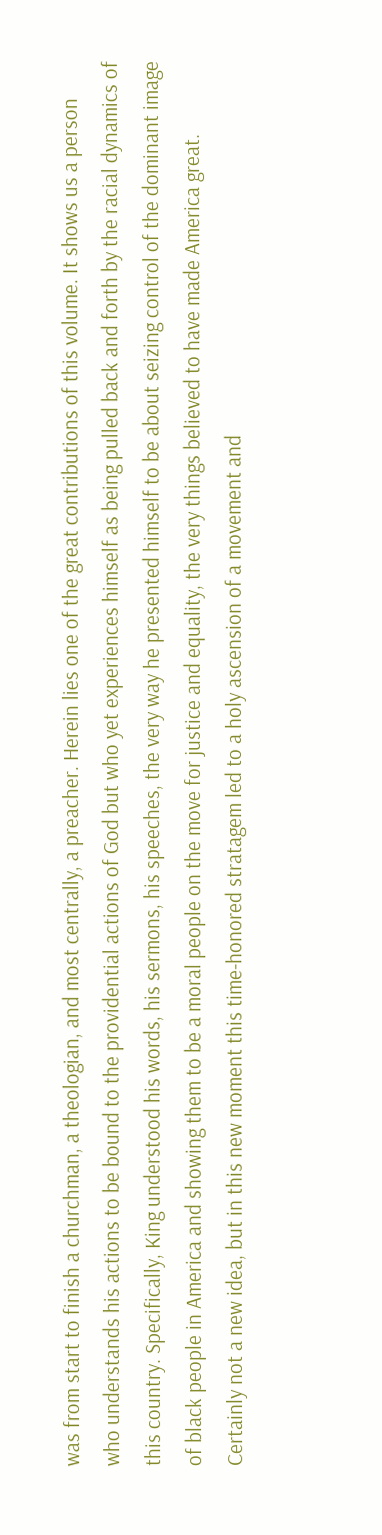was from start to finish a churchman, a theologian, and most centrally, a preacher. Herein lies one of the great contributions of this volume. It shows us a person who understands his actions to be bound to the providential actions of God but who yet experiences himself as being pulled back and forth by the racial dynamics of this country. Specifically, King understood his words, his sermons, his speeches, the very way he presented himself to be about seizing control of the dominant image of black people in America and showing them to be a moral people on the move for justice and equality, the very things believed to have made America great. Certainly not a new idea, but in this new moment this time-honored stratagem led to a holy ascension of a movement and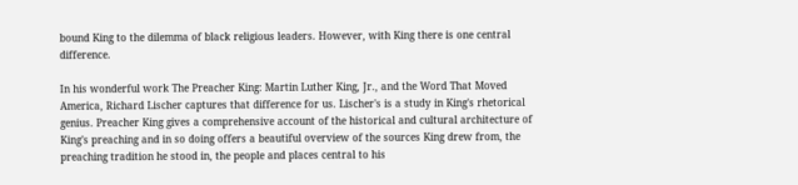bound King to the dilemma of black religious leaders. However, with King there is one central difference.

In his wonderful work The Preacher King: Martin Luther King, Jr., and the Word That Moved America, Richard Lischer captures that difference for us. Lischer's is a study in King's rhetorical genius. Preacher King gives a comprehensive account of the historical and cultural architecture of King's preaching and in so doing offers a beautiful overview of the sources King drew from, the preaching tradition he stood in, the people and places central to his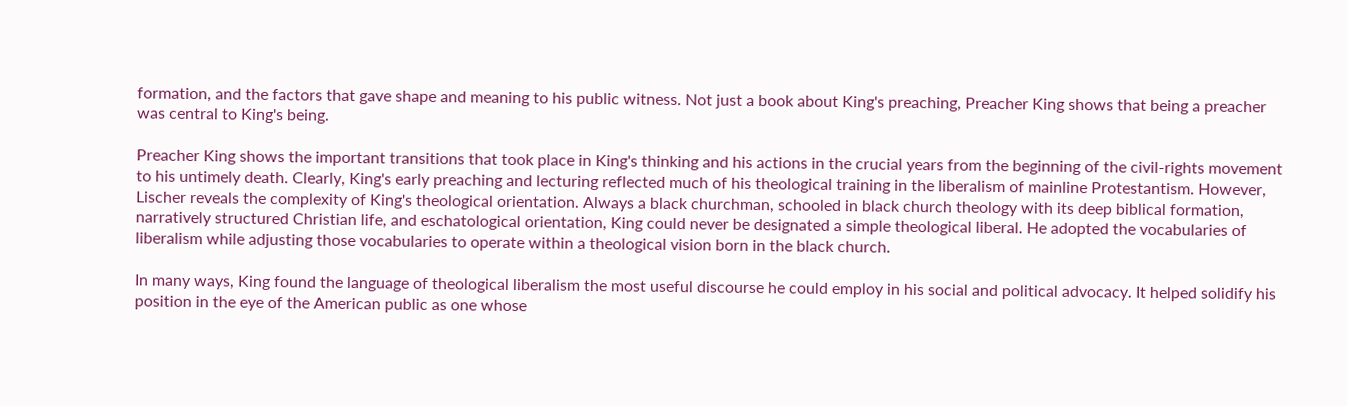formation, and the factors that gave shape and meaning to his public witness. Not just a book about King's preaching, Preacher King shows that being a preacher was central to King's being.

Preacher King shows the important transitions that took place in King's thinking and his actions in the crucial years from the beginning of the civil-rights movement to his untimely death. Clearly, King's early preaching and lecturing reflected much of his theological training in the liberalism of mainline Protestantism. However, Lischer reveals the complexity of King's theological orientation. Always a black churchman, schooled in black church theology with its deep biblical formation, narratively structured Christian life, and eschatological orientation, King could never be designated a simple theological liberal. He adopted the vocabularies of liberalism while adjusting those vocabularies to operate within a theological vision born in the black church.

In many ways, King found the language of theological liberalism the most useful discourse he could employ in his social and political advocacy. It helped solidify his position in the eye of the American public as one whose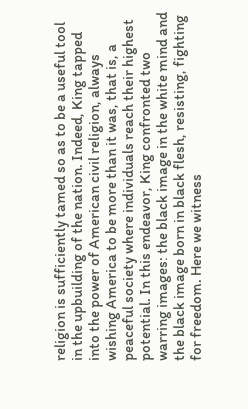religion is sufficiently tamed so as to be a useful tool in the upbuilding of the nation. Indeed, King tapped into the power of American civil religion, always wishing America to be more than it was, that is, a peaceful society where individuals reach their highest potential. In this endeavor, King confronted two warring images: the black image in the white mind and the black image born in black flesh, resisting, fighting for freedom. Here we witness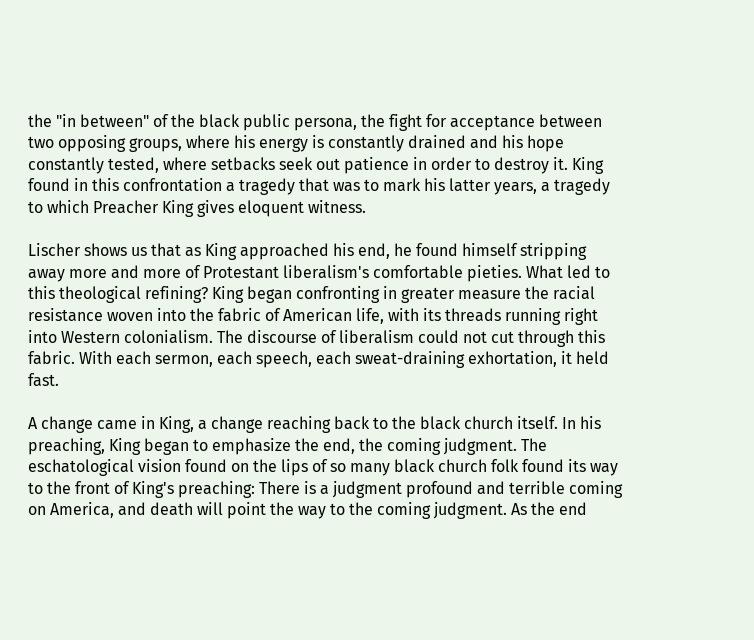the "in between" of the black public persona, the fight for acceptance between two opposing groups, where his energy is constantly drained and his hope constantly tested, where setbacks seek out patience in order to destroy it. King found in this confrontation a tragedy that was to mark his latter years, a tragedy to which Preacher King gives eloquent witness.

Lischer shows us that as King approached his end, he found himself stripping away more and more of Protestant liberalism's comfortable pieties. What led to this theological refining? King began confronting in greater measure the racial resistance woven into the fabric of American life, with its threads running right into Western colonialism. The discourse of liberalism could not cut through this fabric. With each sermon, each speech, each sweat-draining exhortation, it held fast.

A change came in King, a change reaching back to the black church itself. In his preaching, King began to emphasize the end, the coming judgment. The eschatological vision found on the lips of so many black church folk found its way to the front of King's preaching: There is a judgment profound and terrible coming on America, and death will point the way to the coming judgment. As the end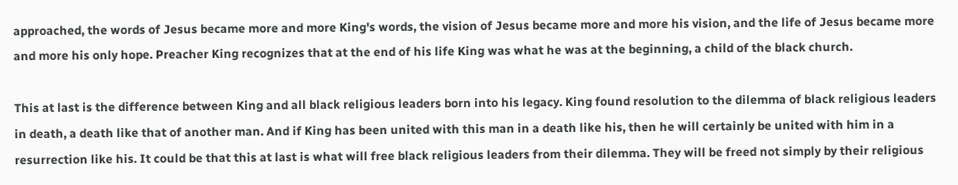approached, the words of Jesus became more and more King's words, the vision of Jesus became more and more his vision, and the life of Jesus became more and more his only hope. Preacher King recognizes that at the end of his life King was what he was at the beginning, a child of the black church.

This at last is the difference between King and all black religious leaders born into his legacy. King found resolution to the dilemma of black religious leaders in death, a death like that of another man. And if King has been united with this man in a death like his, then he will certainly be united with him in a resurrection like his. It could be that this at last is what will free black religious leaders from their dilemma. They will be freed not simply by their religious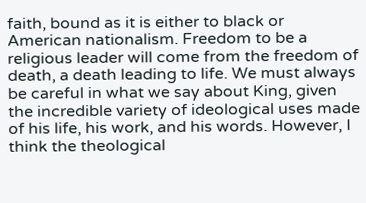faith, bound as it is either to black or American nationalism. Freedom to be a religious leader will come from the freedom of death, a death leading to life. We must always be careful in what we say about King, given the incredible variety of ideological uses made of his life, his work, and his words. However, I think the theological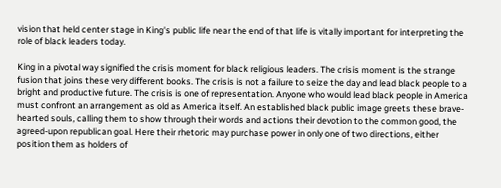vision that held center stage in King's public life near the end of that life is vitally important for interpreting the role of black leaders today.

King in a pivotal way signified the crisis moment for black religious leaders. The crisis moment is the strange fusion that joins these very different books. The crisis is not a failure to seize the day and lead black people to a bright and productive future. The crisis is one of representation. Anyone who would lead black people in America must confront an arrangement as old as America itself. An established black public image greets these brave-hearted souls, calling them to show through their words and actions their devotion to the common good, the agreed-upon republican goal. Here their rhetoric may purchase power in only one of two directions, either position them as holders of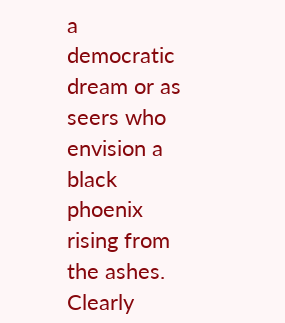a democratic dream or as seers who envision a black phoenix rising from the ashes. Clearly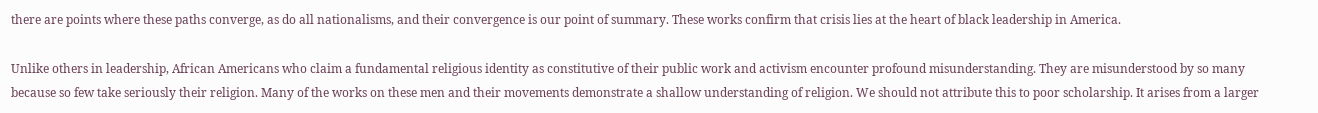there are points where these paths converge, as do all nationalisms, and their convergence is our point of summary. These works confirm that crisis lies at the heart of black leadership in America.

Unlike others in leadership, African Americans who claim a fundamental religious identity as constitutive of their public work and activism encounter profound misunderstanding. They are misunderstood by so many because so few take seriously their religion. Many of the works on these men and their movements demonstrate a shallow understanding of religion. We should not attribute this to poor scholarship. It arises from a larger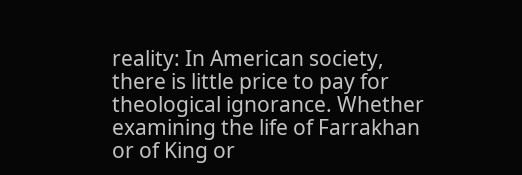reality: In American society, there is little price to pay for theological ignorance. Whether examining the life of Farrakhan or of King or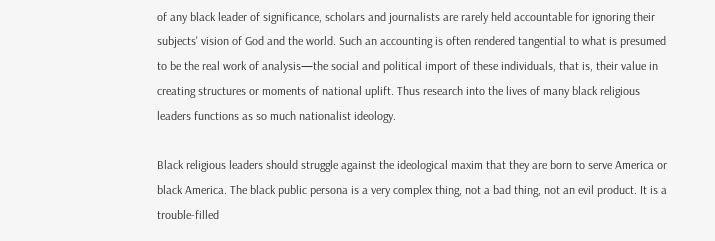of any black leader of significance, scholars and journalists are rarely held accountable for ignoring their subjects' vision of God and the world. Such an accounting is often rendered tangential to what is presumed to be the real work of analysis—the social and political import of these individuals, that is, their value in creating structures or moments of national uplift. Thus research into the lives of many black religious leaders functions as so much nationalist ideology.

Black religious leaders should struggle against the ideological maxim that they are born to serve America or black America. The black public persona is a very complex thing, not a bad thing, not an evil product. It is a trouble-filled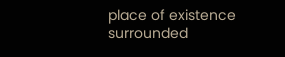place of existence surrounded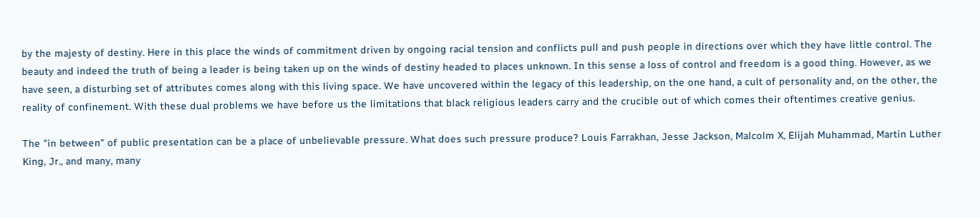by the majesty of destiny. Here in this place the winds of commitment driven by ongoing racial tension and conflicts pull and push people in directions over which they have little control. The beauty and indeed the truth of being a leader is being taken up on the winds of destiny headed to places unknown. In this sense a loss of control and freedom is a good thing. However, as we have seen, a disturbing set of attributes comes along with this living space. We have uncovered within the legacy of this leadership, on the one hand, a cult of personality and, on the other, the reality of confinement. With these dual problems we have before us the limitations that black religious leaders carry and the crucible out of which comes their oftentimes creative genius.

The "in between" of public presentation can be a place of unbelievable pressure. What does such pressure produce? Louis Farrakhan, Jesse Jackson, Malcolm X, Elijah Muhammad, Martin Luther King, Jr., and many, many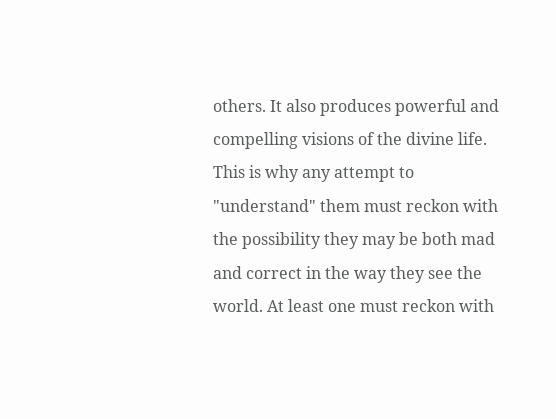others. It also produces powerful and compelling visions of the divine life. This is why any attempt to "understand" them must reckon with the possibility they may be both mad and correct in the way they see the world. At least one must reckon with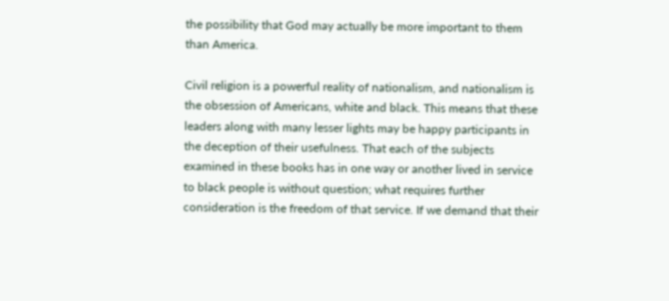the possibility that God may actually be more important to them than America.

Civil religion is a powerful reality of nationalism, and nationalism is the obsession of Americans, white and black. This means that these leaders along with many lesser lights may be happy participants in the deception of their usefulness. That each of the subjects examined in these books has in one way or another lived in service to black people is without question; what requires further consideration is the freedom of that service. If we demand that their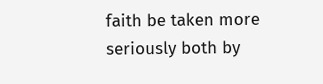faith be taken more seriously both by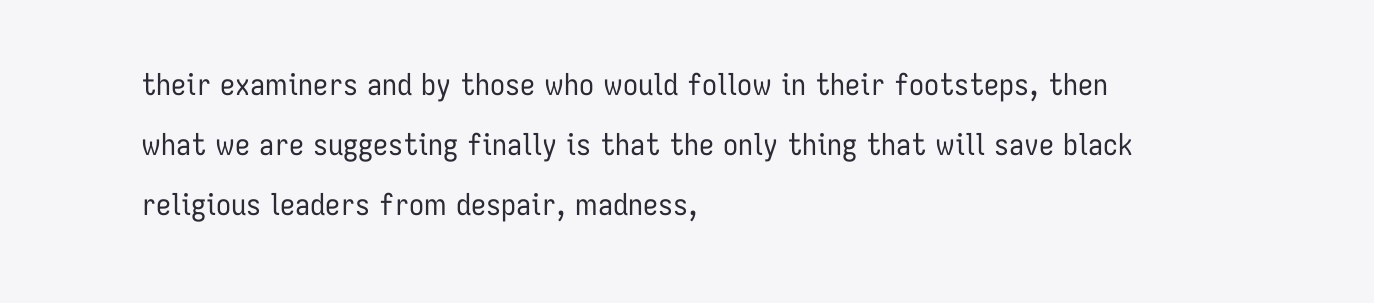their examiners and by those who would follow in their footsteps, then what we are suggesting finally is that the only thing that will save black religious leaders from despair, madness,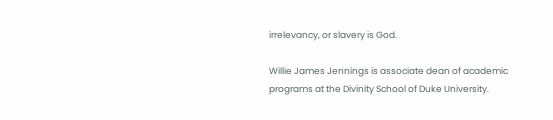irrelevancy, or slavery is God.

Willie James Jennings is associate dean of academic programs at the Divinity School of Duke University.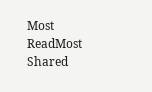Most ReadMost Shared